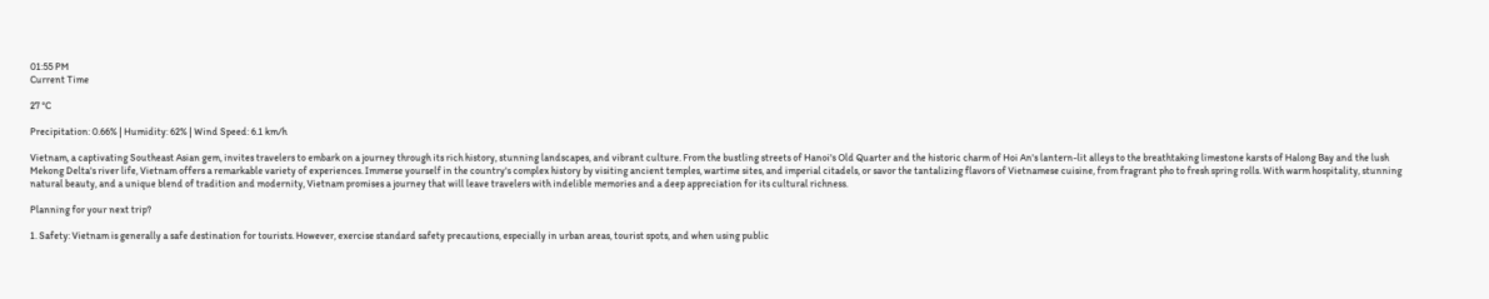01:55 PM
Current Time

27 °C

Precipitation: 0.66% | Humidity: 62% | Wind Speed: 6.1 km/h

Vietnam, a captivating Southeast Asian gem, invites travelers to embark on a journey through its rich history, stunning landscapes, and vibrant culture. From the bustling streets of Hanoi's Old Quarter and the historic charm of Hoi An's lantern-lit alleys to the breathtaking limestone karsts of Halong Bay and the lush Mekong Delta's river life, Vietnam offers a remarkable variety of experiences. Immerse yourself in the country's complex history by visiting ancient temples, wartime sites, and imperial citadels, or savor the tantalizing flavors of Vietnamese cuisine, from fragrant pho to fresh spring rolls. With warm hospitality, stunning natural beauty, and a unique blend of tradition and modernity, Vietnam promises a journey that will leave travelers with indelible memories and a deep appreciation for its cultural richness.

Planning for your next trip?

1. Safety: Vietnam is generally a safe destination for tourists. However, exercise standard safety precautions, especially in urban areas, tourist spots, and when using public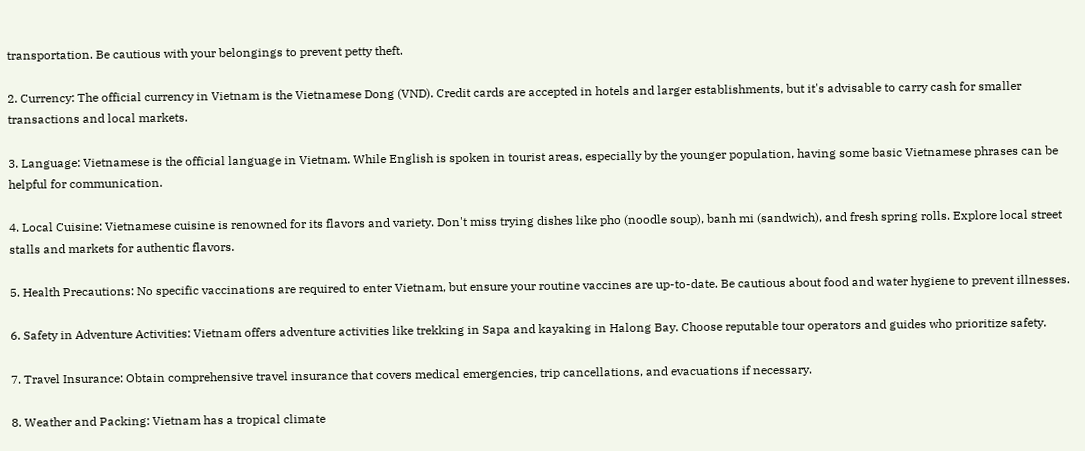transportation. Be cautious with your belongings to prevent petty theft.

2. Currency: The official currency in Vietnam is the Vietnamese Dong (VND). Credit cards are accepted in hotels and larger establishments, but it's advisable to carry cash for smaller transactions and local markets.

3. Language: Vietnamese is the official language in Vietnam. While English is spoken in tourist areas, especially by the younger population, having some basic Vietnamese phrases can be helpful for communication.

4. Local Cuisine: Vietnamese cuisine is renowned for its flavors and variety. Don't miss trying dishes like pho (noodle soup), banh mi (sandwich), and fresh spring rolls. Explore local street stalls and markets for authentic flavors.

5. Health Precautions: No specific vaccinations are required to enter Vietnam, but ensure your routine vaccines are up-to-date. Be cautious about food and water hygiene to prevent illnesses.

6. Safety in Adventure Activities: Vietnam offers adventure activities like trekking in Sapa and kayaking in Halong Bay. Choose reputable tour operators and guides who prioritize safety.

7. Travel Insurance: Obtain comprehensive travel insurance that covers medical emergencies, trip cancellations, and evacuations if necessary.

8. Weather and Packing: Vietnam has a tropical climate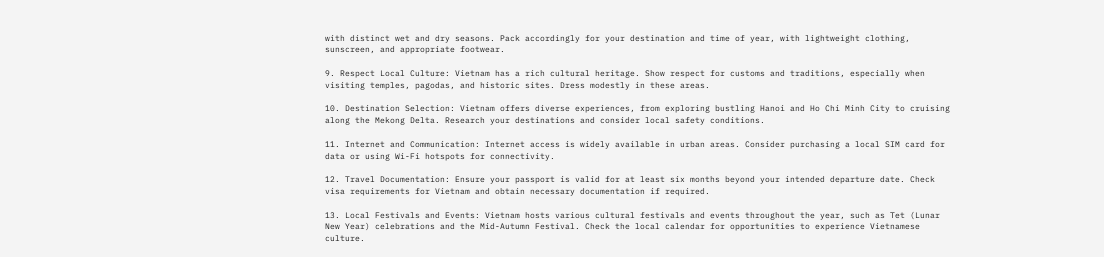with distinct wet and dry seasons. Pack accordingly for your destination and time of year, with lightweight clothing, sunscreen, and appropriate footwear.

9. Respect Local Culture: Vietnam has a rich cultural heritage. Show respect for customs and traditions, especially when visiting temples, pagodas, and historic sites. Dress modestly in these areas.

10. Destination Selection: Vietnam offers diverse experiences, from exploring bustling Hanoi and Ho Chi Minh City to cruising along the Mekong Delta. Research your destinations and consider local safety conditions.

11. Internet and Communication: Internet access is widely available in urban areas. Consider purchasing a local SIM card for data or using Wi-Fi hotspots for connectivity.

12. Travel Documentation: Ensure your passport is valid for at least six months beyond your intended departure date. Check visa requirements for Vietnam and obtain necessary documentation if required.

13. Local Festivals and Events: Vietnam hosts various cultural festivals and events throughout the year, such as Tet (Lunar New Year) celebrations and the Mid-Autumn Festival. Check the local calendar for opportunities to experience Vietnamese culture.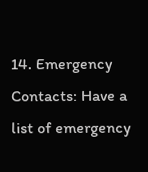14. Emergency Contacts: Have a list of emergency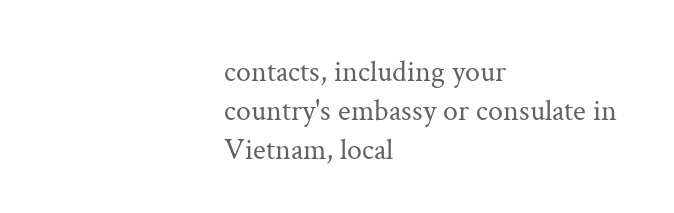contacts, including your country's embassy or consulate in Vietnam, local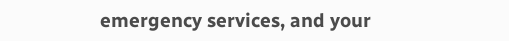emergency services, and your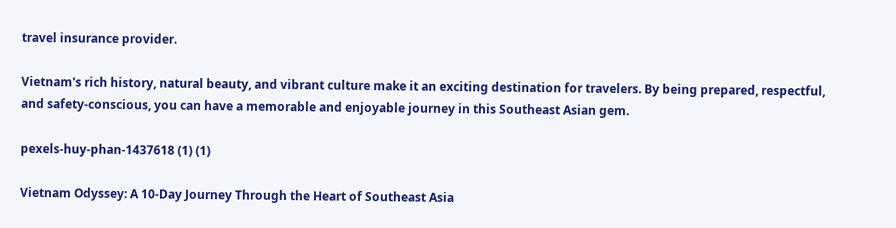travel insurance provider.

Vietnam's rich history, natural beauty, and vibrant culture make it an exciting destination for travelers. By being prepared, respectful, and safety-conscious, you can have a memorable and enjoyable journey in this Southeast Asian gem.

pexels-huy-phan-1437618 (1) (1)

Vietnam Odyssey: A 10-Day Journey Through the Heart of Southeast Asia